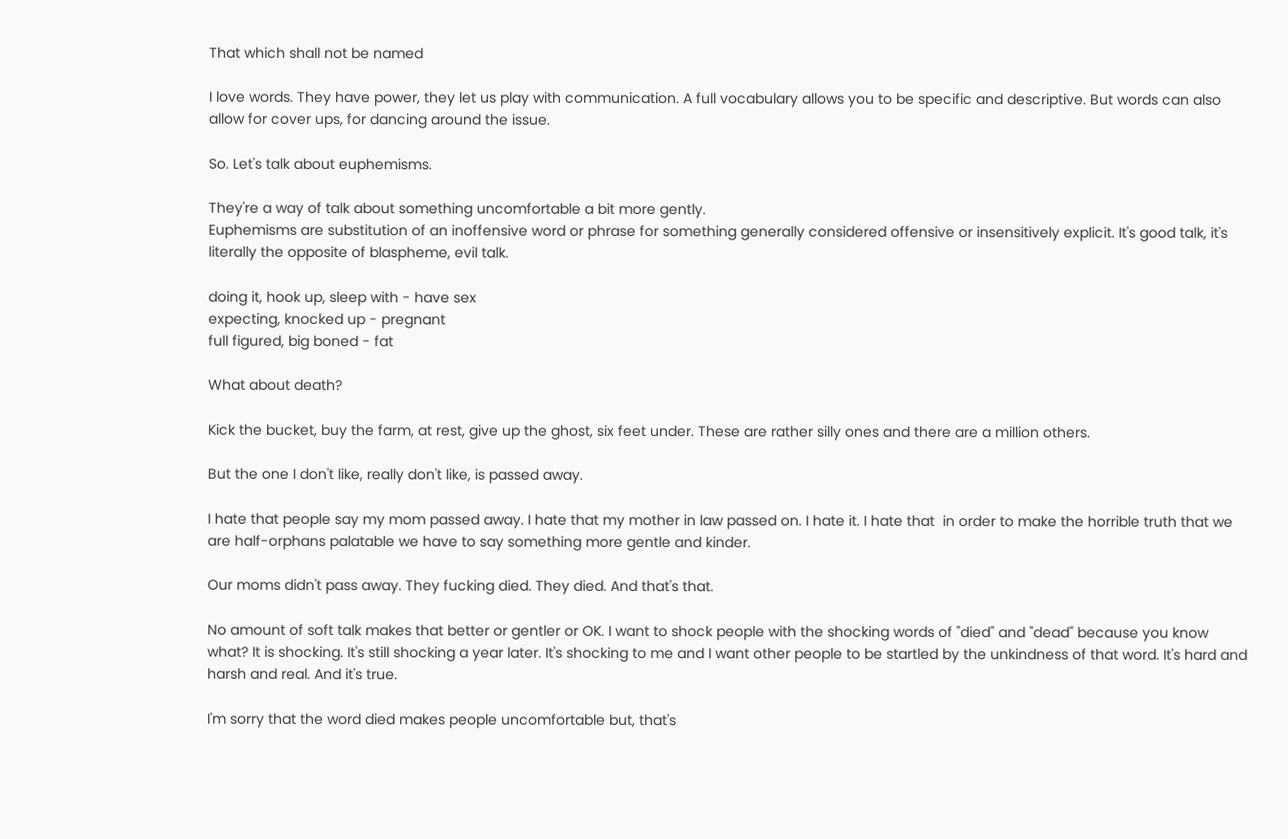That which shall not be named

I love words. They have power, they let us play with communication. A full vocabulary allows you to be specific and descriptive. But words can also allow for cover ups, for dancing around the issue.

So. Let's talk about euphemisms.

They're a way of talk about something uncomfortable a bit more gently.
Euphemisms are substitution of an inoffensive word or phrase for something generally considered offensive or insensitively explicit. It's good talk, it's literally the opposite of blaspheme, evil talk.

doing it, hook up, sleep with - have sex
expecting, knocked up - pregnant
full figured, big boned - fat

What about death?

Kick the bucket, buy the farm, at rest, give up the ghost, six feet under. These are rather silly ones and there are a million others.

But the one I don't like, really don't like, is passed away.

I hate that people say my mom passed away. I hate that my mother in law passed on. I hate it. I hate that  in order to make the horrible truth that we are half-orphans palatable we have to say something more gentle and kinder.

Our moms didn't pass away. They fucking died. They died. And that's that.

No amount of soft talk makes that better or gentler or OK. I want to shock people with the shocking words of "died" and "dead" because you know what? It is shocking. It's still shocking a year later. It's shocking to me and I want other people to be startled by the unkindness of that word. It's hard and harsh and real. And it's true.

I'm sorry that the word died makes people uncomfortable but, that's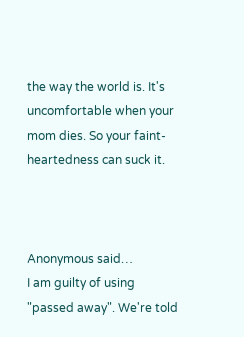the way the world is. It's uncomfortable when your mom dies. So your faint-heartedness can suck it.



Anonymous said…
I am guilty of using "passed away". We're told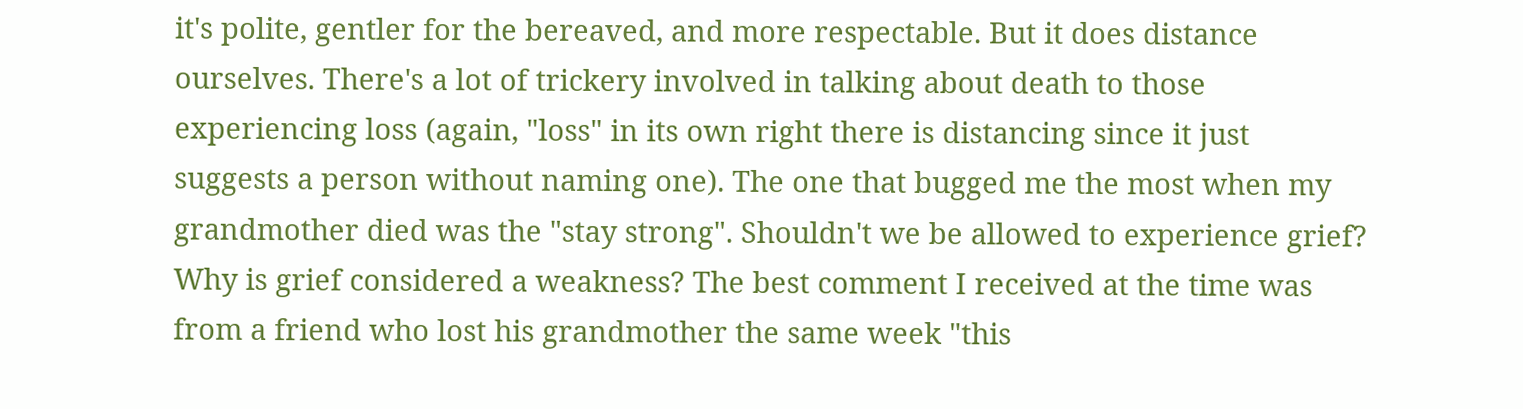it's polite, gentler for the bereaved, and more respectable. But it does distance ourselves. There's a lot of trickery involved in talking about death to those experiencing loss (again, "loss" in its own right there is distancing since it just suggests a person without naming one). The one that bugged me the most when my grandmother died was the "stay strong". Shouldn't we be allowed to experience grief? Why is grief considered a weakness? The best comment I received at the time was from a friend who lost his grandmother the same week "this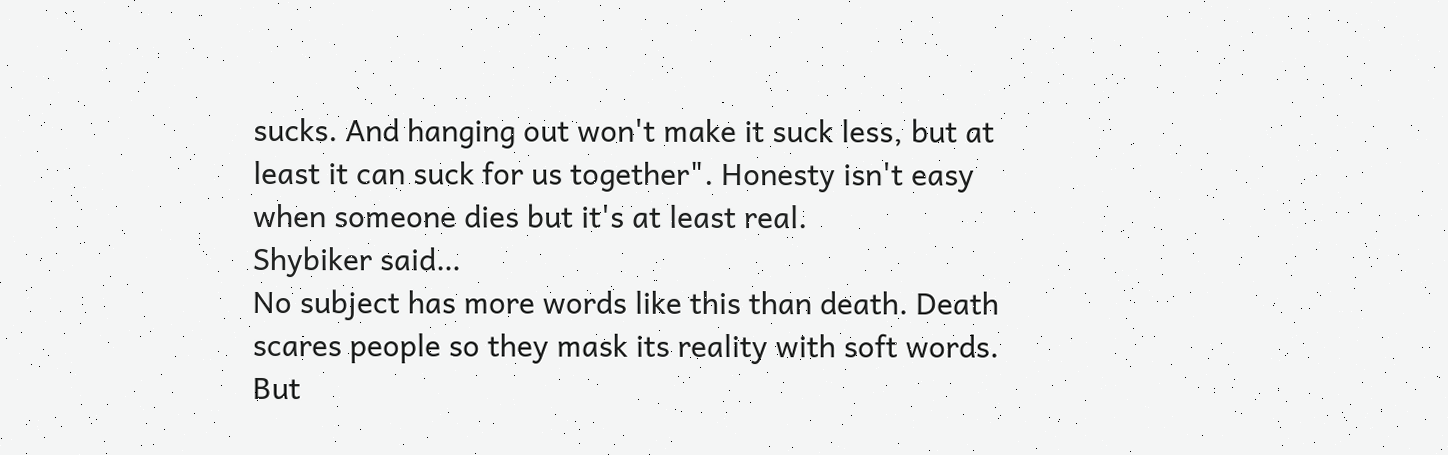sucks. And hanging out won't make it suck less, but at least it can suck for us together". Honesty isn't easy when someone dies but it's at least real.
Shybiker said…
No subject has more words like this than death. Death scares people so they mask its reality with soft words. But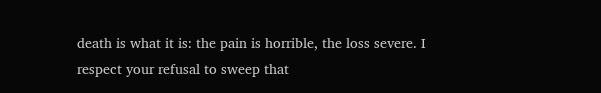death is what it is: the pain is horrible, the loss severe. I respect your refusal to sweep that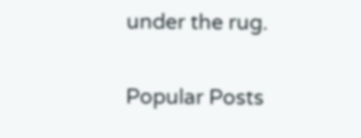under the rug.

Popular Posts